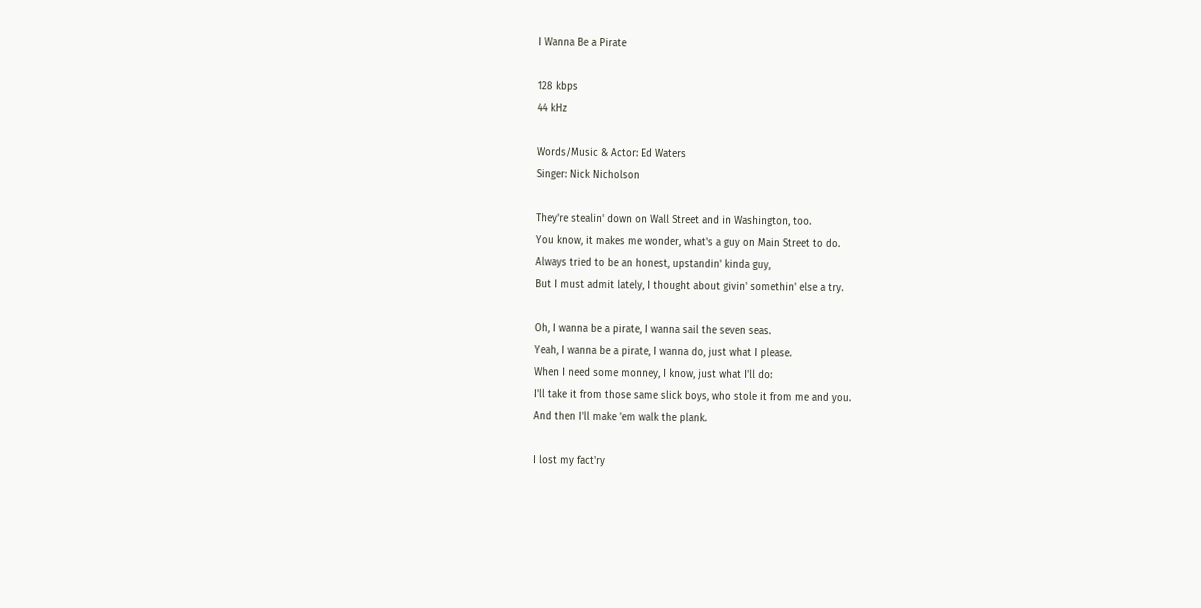I Wanna Be a Pirate

128 kbps
44 kHz

Words/Music & Actor: Ed Waters
Singer: Nick Nicholson

They're stealin' down on Wall Street and in Washington, too.
You know, it makes me wonder, what's a guy on Main Street to do.
Always tried to be an honest, upstandin' kinda guy,
But I must admit lately, I thought about givin' somethin' else a try.

Oh, I wanna be a pirate, I wanna sail the seven seas.
Yeah, I wanna be a pirate, I wanna do, just what I please.
When I need some monney, I know, just what I'll do:
I'll take it from those same slick boys, who stole it from me and you.
And then I'll make 'em walk the plank.

I lost my fact'ry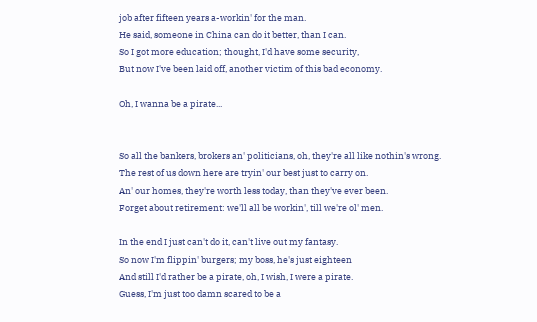job after fifteen years a-workin' for the man.
He said, someone in China can do it better, than I can.
So I got more education; thought, I'd have some security,
But now I've been laid off, another victim of this bad economy.

Oh, I wanna be a pirate...


So all the bankers, brokers an' politicians, oh, they're all like nothin's wrong.
The rest of us down here are tryin' our best just to carry on.
An' our homes, they're worth less today, than they've ever been.
Forget about retirement: we'll all be workin', till we're ol' men.

In the end I just can't do it, can't live out my fantasy.
So now I'm flippin' burgers; my boss, he's just eighteen
And still I'd rather be a pirate, oh, I wish, I were a pirate.
Guess, I'm just too damn scared to be a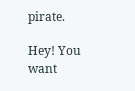pirate.

Hey! You want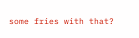some fries with that?